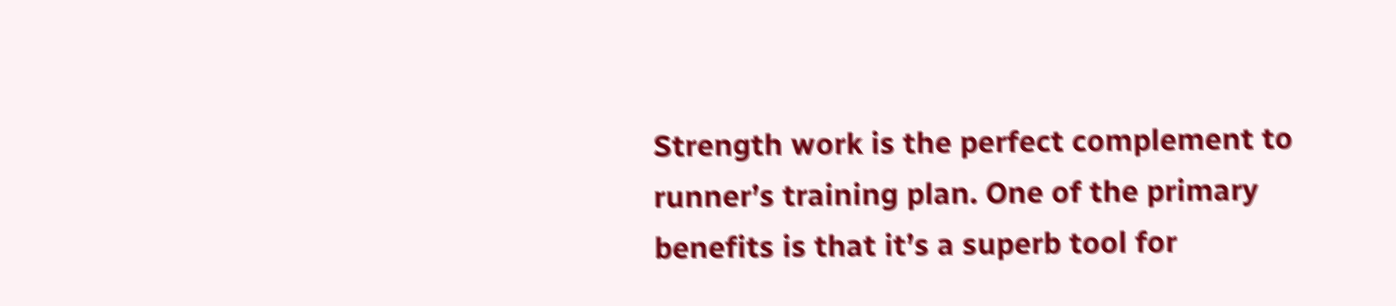Strength work is the perfect complement to runner’s training plan. One of the primary benefits is that it’s a superb tool for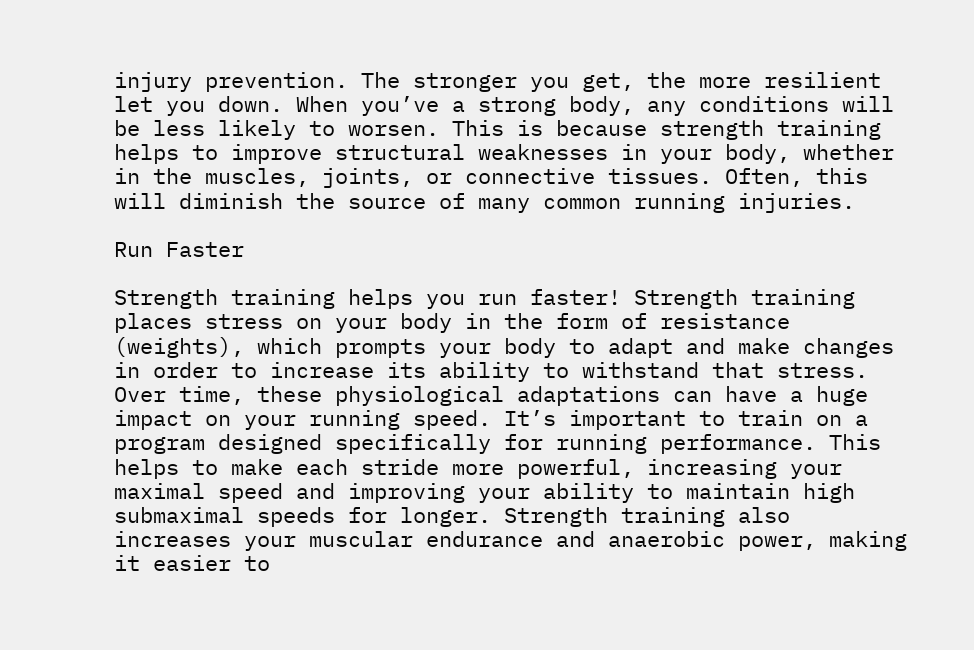injury prevention. The stronger you get, the more resilient let you down. When you’ve a strong body, any conditions will be less likely to worsen. This is because strength training helps to improve structural weaknesses in your body, whether in the muscles, joints, or connective tissues. Often, this will diminish the source of many common running injuries.

Run Faster

Strength training helps you run faster! Strength training places stress on your body in the form of resistance (weights), which prompts your body to adapt and make changes in order to increase its ability to withstand that stress. Over time, these physiological adaptations can have a huge impact on your running speed. It’s important to train on a program designed specifically for running performance. This helps to make each stride more powerful, increasing your maximal speed and improving your ability to maintain high submaximal speeds for longer. Strength training also increases your muscular endurance and anaerobic power, making it easier to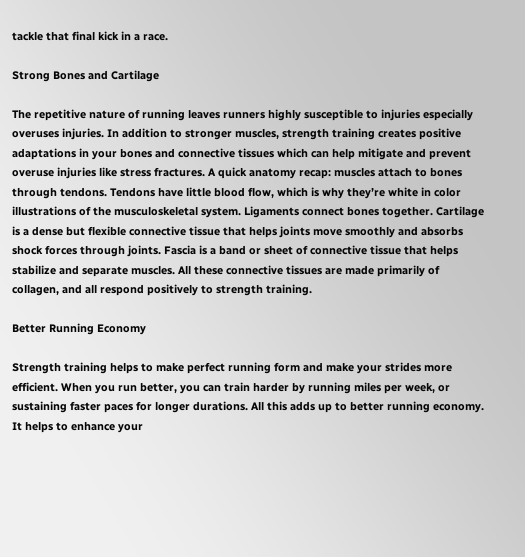tackle that final kick in a race.

Strong Bones and Cartilage

The repetitive nature of running leaves runners highly susceptible to injuries especially overuses injuries. In addition to stronger muscles, strength training creates positive adaptations in your bones and connective tissues which can help mitigate and prevent overuse injuries like stress fractures. A quick anatomy recap: muscles attach to bones through tendons. Tendons have little blood flow, which is why they’re white in color illustrations of the musculoskeletal system. Ligaments connect bones together. Cartilage is a dense but flexible connective tissue that helps joints move smoothly and absorbs shock forces through joints. Fascia is a band or sheet of connective tissue that helps stabilize and separate muscles. All these connective tissues are made primarily of collagen, and all respond positively to strength training.

Better Running Economy

Strength training helps to make perfect running form and make your strides more efficient. When you run better, you can train harder by running miles per week, or sustaining faster paces for longer durations. All this adds up to better running economy. It helps to enhance your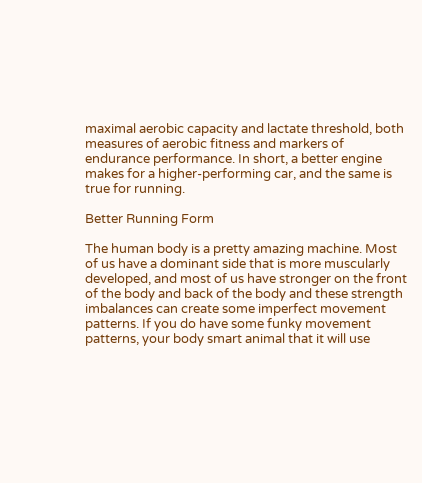maximal aerobic capacity and lactate threshold, both measures of aerobic fitness and markers of endurance performance. In short, a better engine makes for a higher-performing car, and the same is true for running.

Better Running Form

The human body is a pretty amazing machine. Most of us have a dominant side that is more muscularly developed, and most of us have stronger on the front of the body and back of the body and these strength imbalances can create some imperfect movement patterns. If you do have some funky movement patterns, your body smart animal that it will use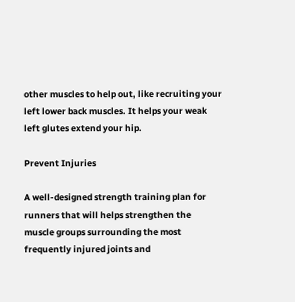other muscles to help out, like recruiting your left lower back muscles. It helps your weak left glutes extend your hip.

Prevent Injuries

A well-designed strength training plan for runners that will helps strengthen the muscle groups surrounding the most frequently injured joints and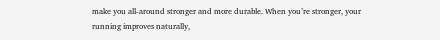make you all-around stronger and more durable. When you’re stronger, your running improves naturally,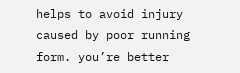helps to avoid injury caused by poor running form. you’re better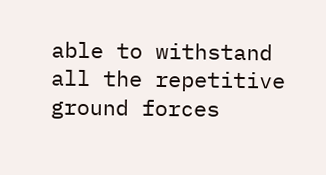able to withstand all the repetitive ground forces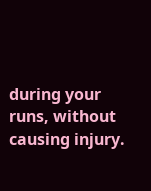during your runs, without causing injury.